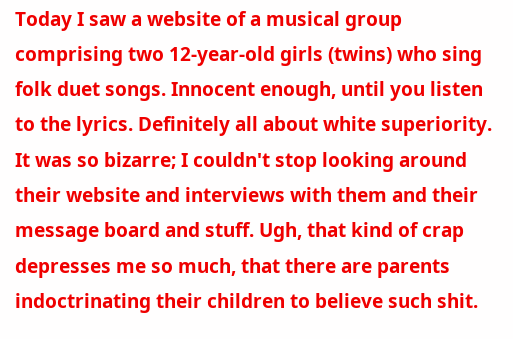Today I saw a website of a musical group comprising two 12-year-old girls (twins) who sing folk duet songs. Innocent enough, until you listen to the lyrics. Definitely all about white superiority. It was so bizarre; I couldn't stop looking around their website and interviews with them and their message board and stuff. Ugh, that kind of crap depresses me so much, that there are parents indoctrinating their children to believe such shit.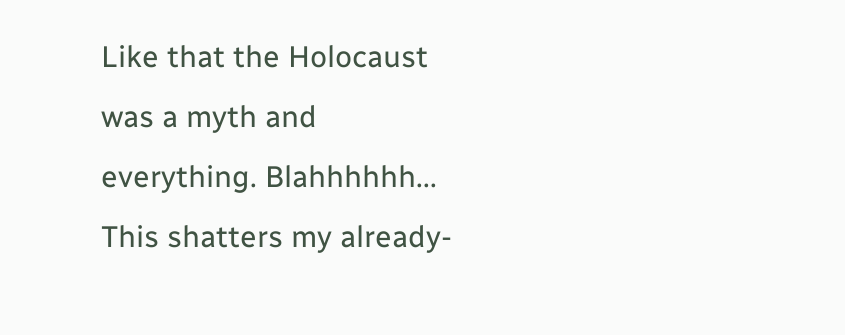Like that the Holocaust was a myth and everything. Blahhhhhh... This shatters my already-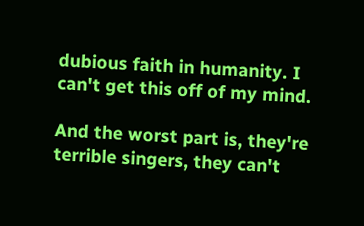dubious faith in humanity. I can't get this off of my mind.

And the worst part is, they're terrible singers, they can't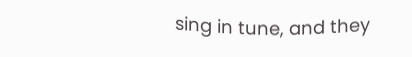sing in tune, and they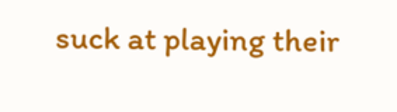suck at playing their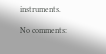instruments.

No comments: